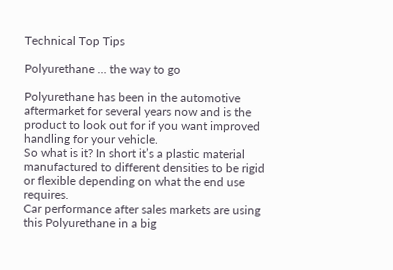Technical Top Tips

Polyurethane … the way to go

Polyurethane has been in the automotive aftermarket for several years now and is the product to look out for if you want improved handling for your vehicle.
So what is it? In short it’s a plastic material manufactured to different densities to be rigid or flexible depending on what the end use requires.
Car performance after sales markets are using this Polyurethane in a big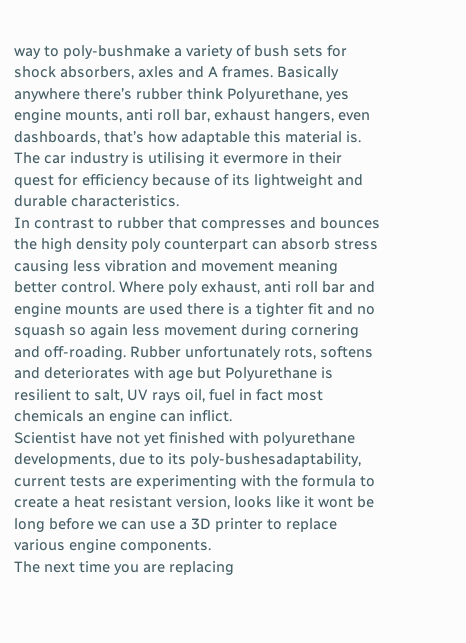way to poly-bushmake a variety of bush sets for shock absorbers, axles and A frames. Basically anywhere there’s rubber think Polyurethane, yes engine mounts, anti roll bar, exhaust hangers, even dashboards, that’s how adaptable this material is. The car industry is utilising it evermore in their quest for efficiency because of its lightweight and durable characteristics.
In contrast to rubber that compresses and bounces the high density poly counterpart can absorb stress causing less vibration and movement meaning better control. Where poly exhaust, anti roll bar and engine mounts are used there is a tighter fit and no squash so again less movement during cornering and off-roading. Rubber unfortunately rots, softens and deteriorates with age but Polyurethane is resilient to salt, UV rays oil, fuel in fact most chemicals an engine can inflict.
Scientist have not yet finished with polyurethane developments, due to its poly-bushesadaptability, current tests are experimenting with the formula to create a heat resistant version, looks like it wont be long before we can use a 3D printer to replace various engine components.
The next time you are replacing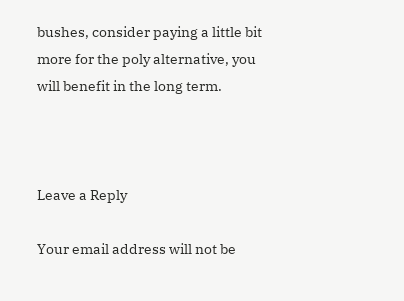bushes, consider paying a little bit more for the poly alternative, you will benefit in the long term.



Leave a Reply

Your email address will not be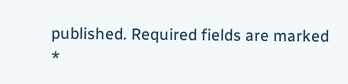published. Required fields are marked *